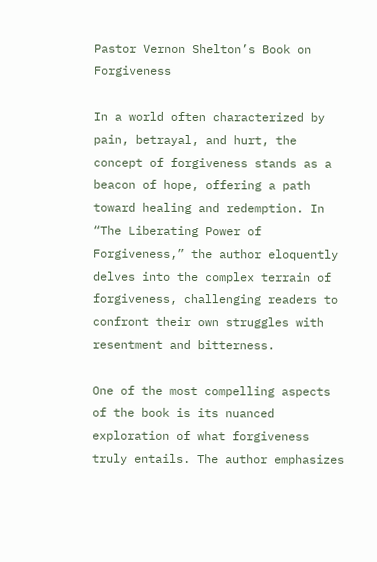Pastor Vernon Shelton’s Book on Forgiveness

In a world often characterized by pain, betrayal, and hurt, the concept of forgiveness stands as a beacon of hope, offering a path toward healing and redemption. In “The Liberating Power of Forgiveness,” the author eloquently delves into the complex terrain of forgiveness, challenging readers to confront their own struggles with resentment and bitterness.

One of the most compelling aspects of the book is its nuanced exploration of what forgiveness truly entails. The author emphasizes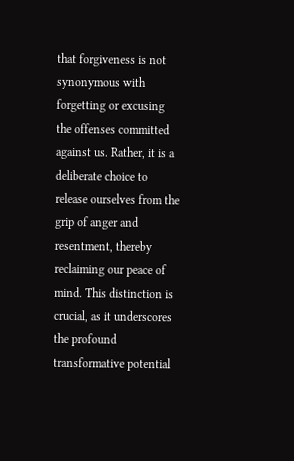that forgiveness is not synonymous with forgetting or excusing the offenses committed against us. Rather, it is a deliberate choice to release ourselves from the grip of anger and resentment, thereby reclaiming our peace of mind. This distinction is crucial, as it underscores the profound transformative potential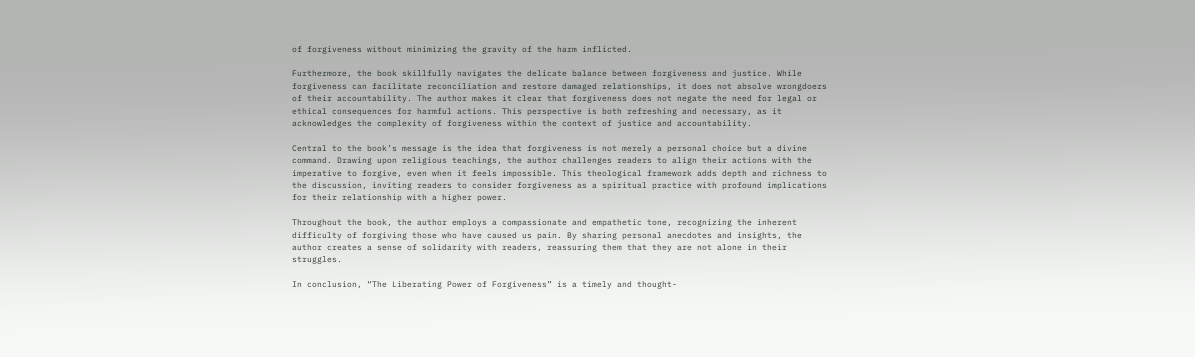of forgiveness without minimizing the gravity of the harm inflicted.

Furthermore, the book skillfully navigates the delicate balance between forgiveness and justice. While forgiveness can facilitate reconciliation and restore damaged relationships, it does not absolve wrongdoers of their accountability. The author makes it clear that forgiveness does not negate the need for legal or ethical consequences for harmful actions. This perspective is both refreshing and necessary, as it acknowledges the complexity of forgiveness within the context of justice and accountability.

Central to the book’s message is the idea that forgiveness is not merely a personal choice but a divine command. Drawing upon religious teachings, the author challenges readers to align their actions with the imperative to forgive, even when it feels impossible. This theological framework adds depth and richness to the discussion, inviting readers to consider forgiveness as a spiritual practice with profound implications for their relationship with a higher power.

Throughout the book, the author employs a compassionate and empathetic tone, recognizing the inherent difficulty of forgiving those who have caused us pain. By sharing personal anecdotes and insights, the author creates a sense of solidarity with readers, reassuring them that they are not alone in their struggles.

In conclusion, “The Liberating Power of Forgiveness” is a timely and thought-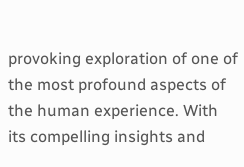provoking exploration of one of the most profound aspects of the human experience. With its compelling insights and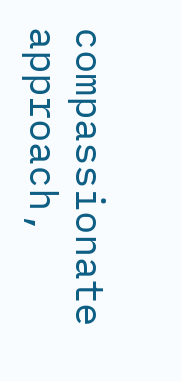compassionate approach,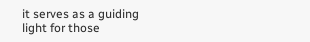it serves as a guiding light for those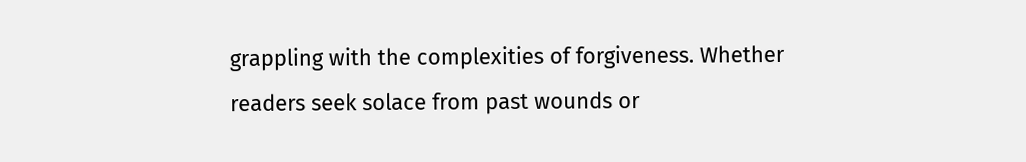grappling with the complexities of forgiveness. Whether readers seek solace from past wounds or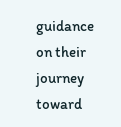guidance on their journey toward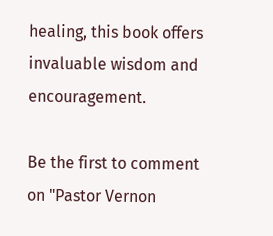healing, this book offers invaluable wisdom and encouragement.

Be the first to comment on "Pastor Vernon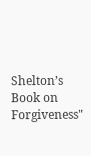Shelton’s Book on Forgiveness"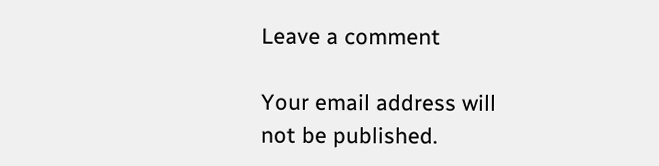Leave a comment

Your email address will not be published.